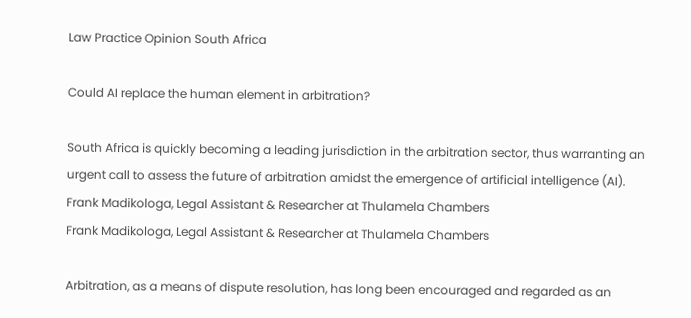Law Practice Opinion South Africa

Could AI replace the human element in arbitration?

South Africa is quickly becoming a leading jurisdiction in the arbitration sector, thus warranting an urgent call to assess the future of arbitration amidst the emergence of artificial intelligence (AI).
Frank Madikologa, Legal Assistant & Researcher at Thulamela Chambers
Frank Madikologa, Legal Assistant & Researcher at Thulamela Chambers

Arbitration, as a means of dispute resolution, has long been encouraged and regarded as an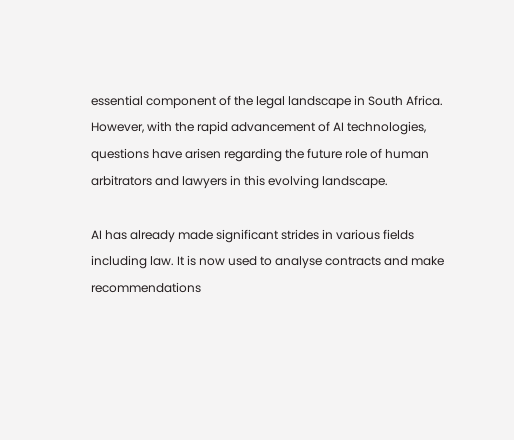essential component of the legal landscape in South Africa. However, with the rapid advancement of AI technologies, questions have arisen regarding the future role of human arbitrators and lawyers in this evolving landscape.

AI has already made significant strides in various fields including law. It is now used to analyse contracts and make recommendations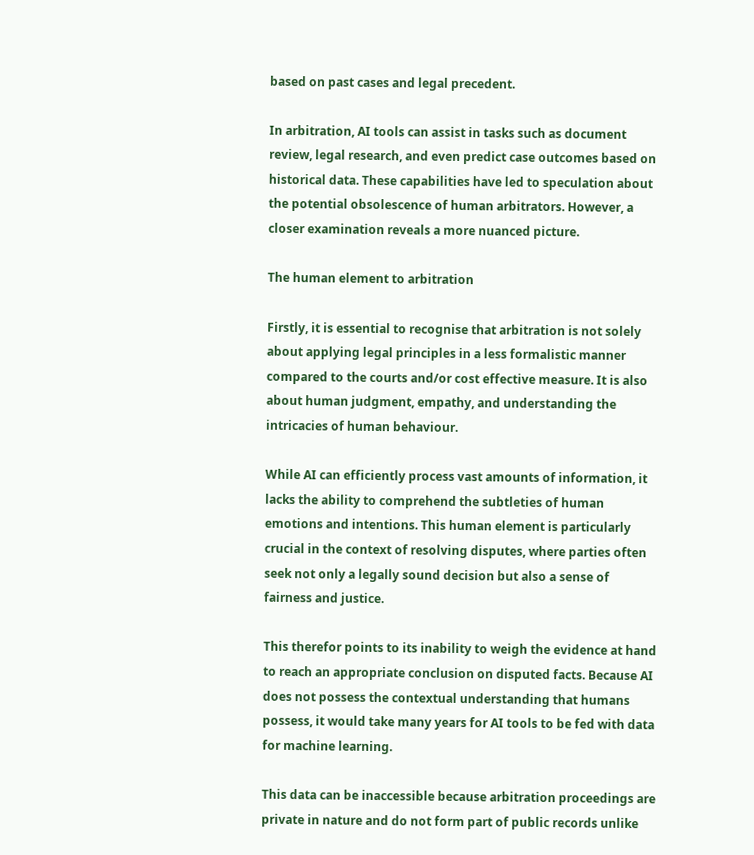based on past cases and legal precedent.

In arbitration, AI tools can assist in tasks such as document review, legal research, and even predict case outcomes based on historical data. These capabilities have led to speculation about the potential obsolescence of human arbitrators. However, a closer examination reveals a more nuanced picture.

The human element to arbitration

Firstly, it is essential to recognise that arbitration is not solely about applying legal principles in a less formalistic manner compared to the courts and/or cost effective measure. It is also about human judgment, empathy, and understanding the intricacies of human behaviour.

While AI can efficiently process vast amounts of information, it lacks the ability to comprehend the subtleties of human emotions and intentions. This human element is particularly crucial in the context of resolving disputes, where parties often seek not only a legally sound decision but also a sense of fairness and justice.

This therefor points to its inability to weigh the evidence at hand to reach an appropriate conclusion on disputed facts. Because AI does not possess the contextual understanding that humans possess, it would take many years for AI tools to be fed with data for machine learning.

This data can be inaccessible because arbitration proceedings are private in nature and do not form part of public records unlike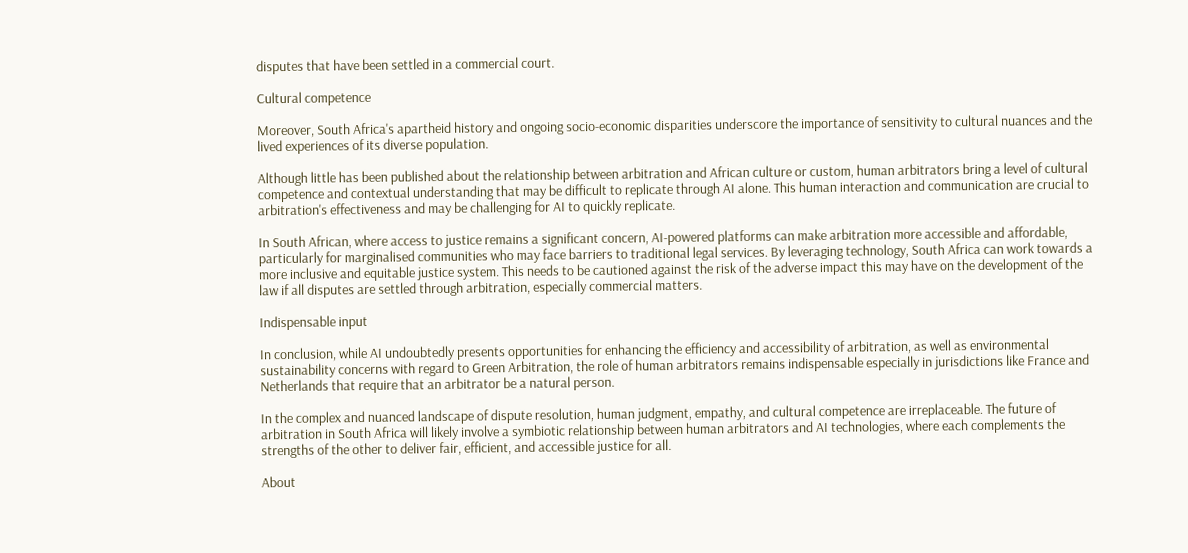disputes that have been settled in a commercial court.

Cultural competence

Moreover, South Africa's apartheid history and ongoing socio-economic disparities underscore the importance of sensitivity to cultural nuances and the lived experiences of its diverse population.

Although little has been published about the relationship between arbitration and African culture or custom, human arbitrators bring a level of cultural competence and contextual understanding that may be difficult to replicate through AI alone. This human interaction and communication are crucial to arbitration's effectiveness and may be challenging for AI to quickly replicate.

In South African, where access to justice remains a significant concern, AI-powered platforms can make arbitration more accessible and affordable, particularly for marginalised communities who may face barriers to traditional legal services. By leveraging technology, South Africa can work towards a more inclusive and equitable justice system. This needs to be cautioned against the risk of the adverse impact this may have on the development of the law if all disputes are settled through arbitration, especially commercial matters.

Indispensable input

In conclusion, while AI undoubtedly presents opportunities for enhancing the efficiency and accessibility of arbitration, as well as environmental sustainability concerns with regard to Green Arbitration, the role of human arbitrators remains indispensable especially in jurisdictions like France and Netherlands that require that an arbitrator be a natural person.

In the complex and nuanced landscape of dispute resolution, human judgment, empathy, and cultural competence are irreplaceable. The future of arbitration in South Africa will likely involve a symbiotic relationship between human arbitrators and AI technologies, where each complements the strengths of the other to deliver fair, efficient, and accessible justice for all.

About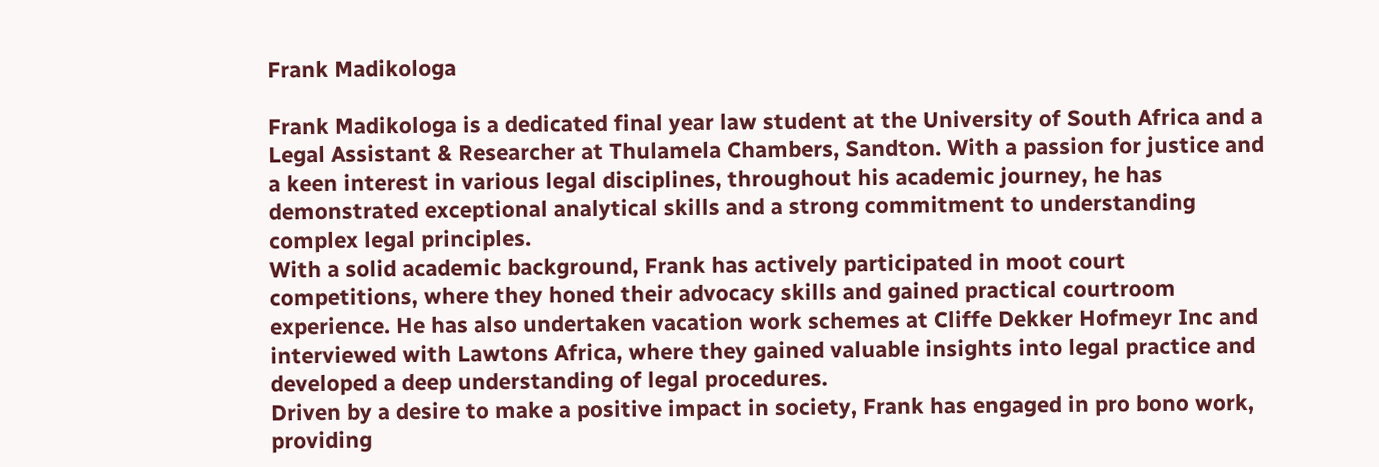Frank Madikologa

Frank Madikologa is a dedicated final year law student at the University of South Africa and a Legal Assistant & Researcher at Thulamela Chambers, Sandton. With a passion for justice and a keen interest in various legal disciplines, throughout his academic journey, he has demonstrated exceptional analytical skills and a strong commitment to understanding complex legal principles.
With a solid academic background, Frank has actively participated in moot court competitions, where they honed their advocacy skills and gained practical courtroom experience. He has also undertaken vacation work schemes at Cliffe Dekker Hofmeyr Inc and interviewed with Lawtons Africa, where they gained valuable insights into legal practice and developed a deep understanding of legal procedures.
Driven by a desire to make a positive impact in society, Frank has engaged in pro bono work, providing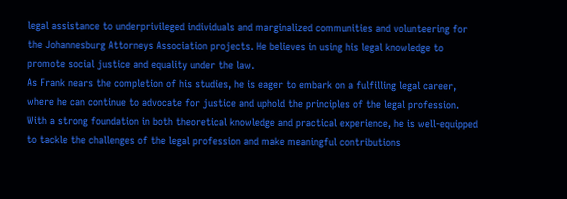legal assistance to underprivileged individuals and marginalized communities and volunteering for the Johannesburg Attorneys Association projects. He believes in using his legal knowledge to promote social justice and equality under the law.
As Frank nears the completion of his studies, he is eager to embark on a fulfilling legal career, where he can continue to advocate for justice and uphold the principles of the legal profession. With a strong foundation in both theoretical knowledge and practical experience, he is well-equipped to tackle the challenges of the legal profession and make meaningful contributions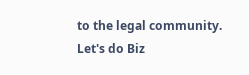to the legal community.
Let's do Biz